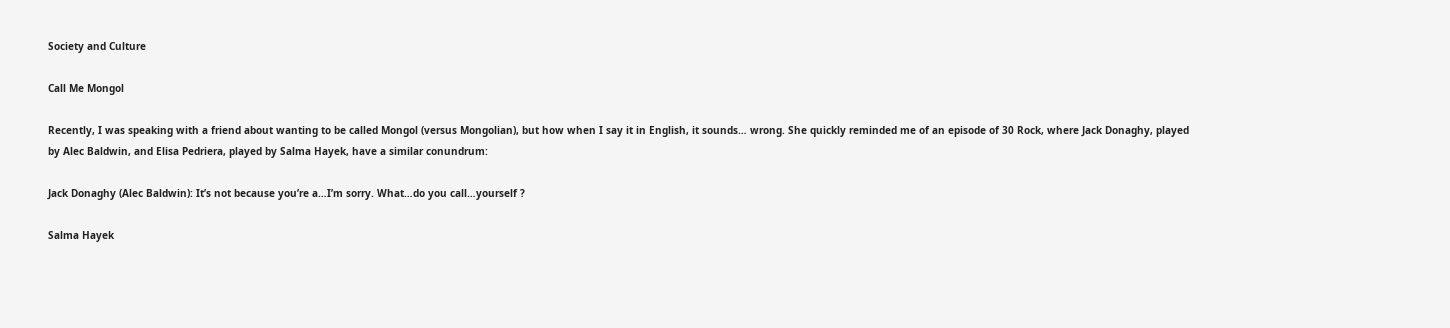Society and Culture

Call Me Mongol

Recently, I was speaking with a friend about wanting to be called Mongol (versus Mongolian), but how when I say it in English, it sounds… wrong. She quickly reminded me of an episode of 30 Rock, where Jack Donaghy, played by Alec Baldwin, and Elisa Pedriera, played by Salma Hayek, have a similar conundrum:

Jack Donaghy (Alec Baldwin): It’s not because you’re a…I’m sorry. What…do you call…yourself ?

Salma Hayek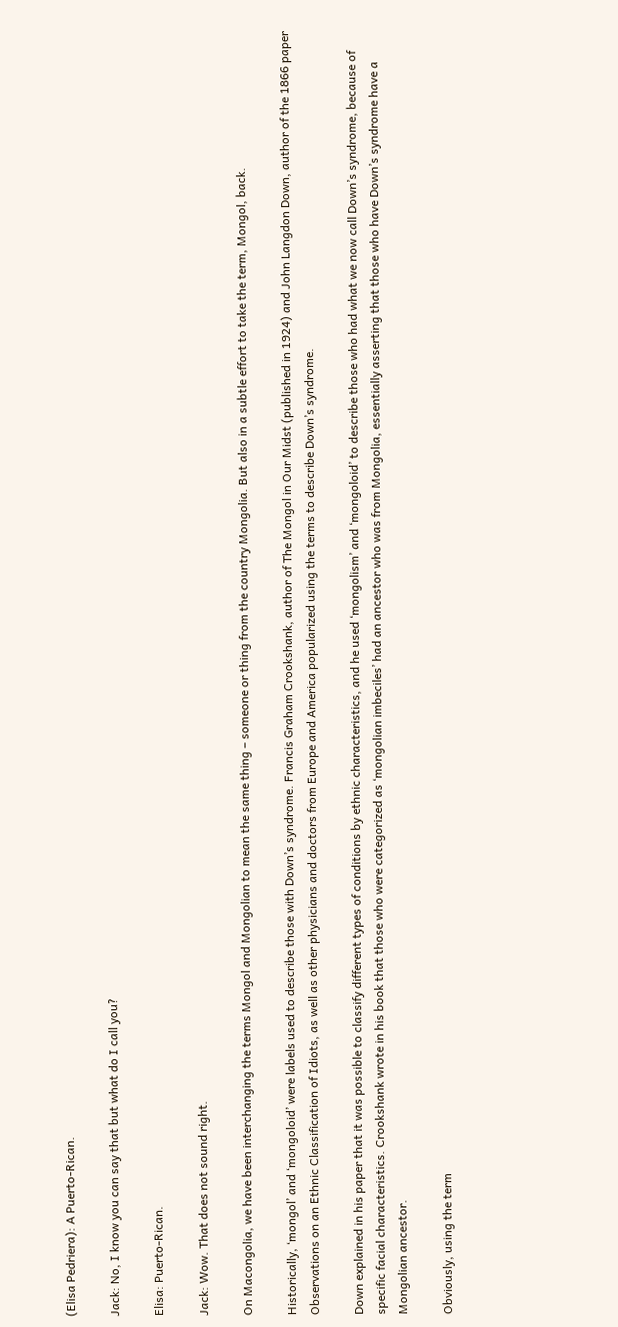(Elisa Pedriera): A Puerto-Rican.

Jack: No, I know you can say that but what do I call you?

Elisa: Puerto-Rican.

Jack: Wow. That does not sound right.

On Macongolia, we have been interchanging the terms Mongol and Mongolian to mean the same thing – someone or thing from the country Mongolia. But also in a subtle effort to take the term, Mongol, back.

Historically, ‘mongol’ and ‘mongoloid’ were labels used to describe those with Down’s syndrome. Francis Graham Crookshank, author of The Mongol in Our Midst (published in 1924) and John Langdon Down, author of the 1866 paper Observations on an Ethnic Classification of Idiots, as well as other physicians and doctors from Europe and America popularized using the terms to describe Down’s syndrome.

Down explained in his paper that it was possible to classify different types of conditions by ethnic characteristics, and he used ‘mongolism’ and ‘mongoloid’ to describe those who had what we now call Down’s syndrome, because of specific facial characteristics. Crookshank wrote in his book that those who were categorized as ‘mongolian imbeciles’ had an ancestor who was from Mongolia, essentially asserting that those who have Down’s syndrome have a Mongolian ancestor.

Obviously, using the term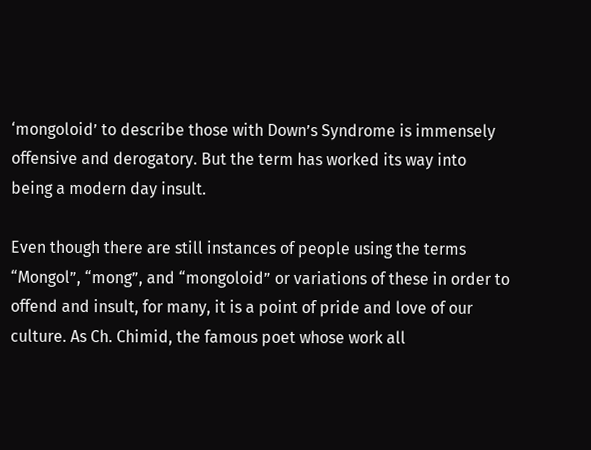‘mongoloid’ to describe those with Down’s Syndrome is immensely offensive and derogatory. But the term has worked its way into being a modern day insult.

Even though there are still instances of people using the terms “Mongol”, “mong”, and “mongoloid” or variations of these in order to offend and insult, for many, it is a point of pride and love of our culture. As Ch. Chimid, the famous poet whose work all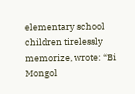elementary school children tirelessly memorize, wrote: “Bi Mongol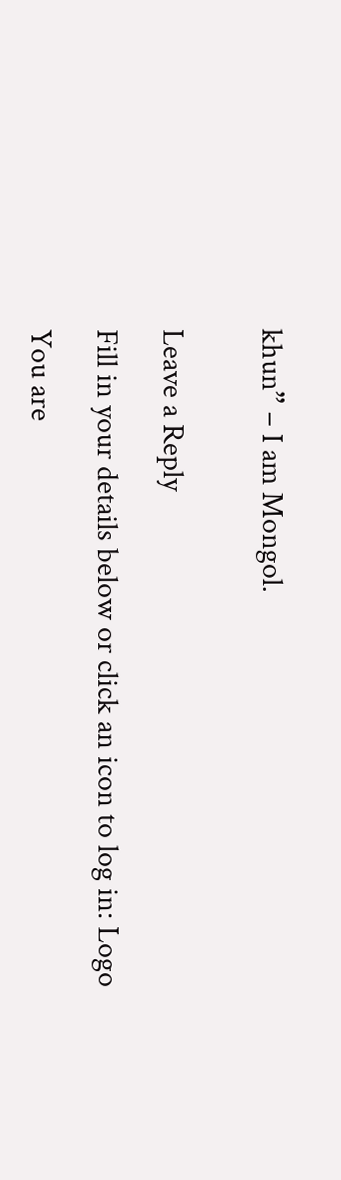khun” – I am Mongol.


Leave a Reply

Fill in your details below or click an icon to log in: Logo

You are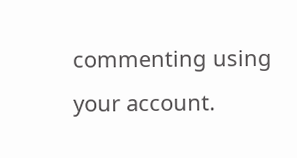commenting using your account.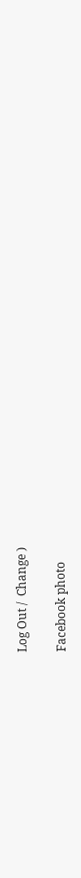Log Out /  Change )

Facebook photo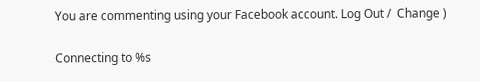You are commenting using your Facebook account. Log Out /  Change )

Connecting to %s